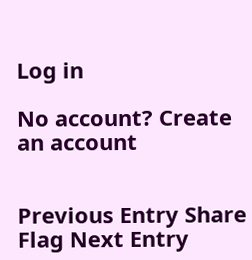Log in

No account? Create an account


Previous Entry Share Flag Next Entry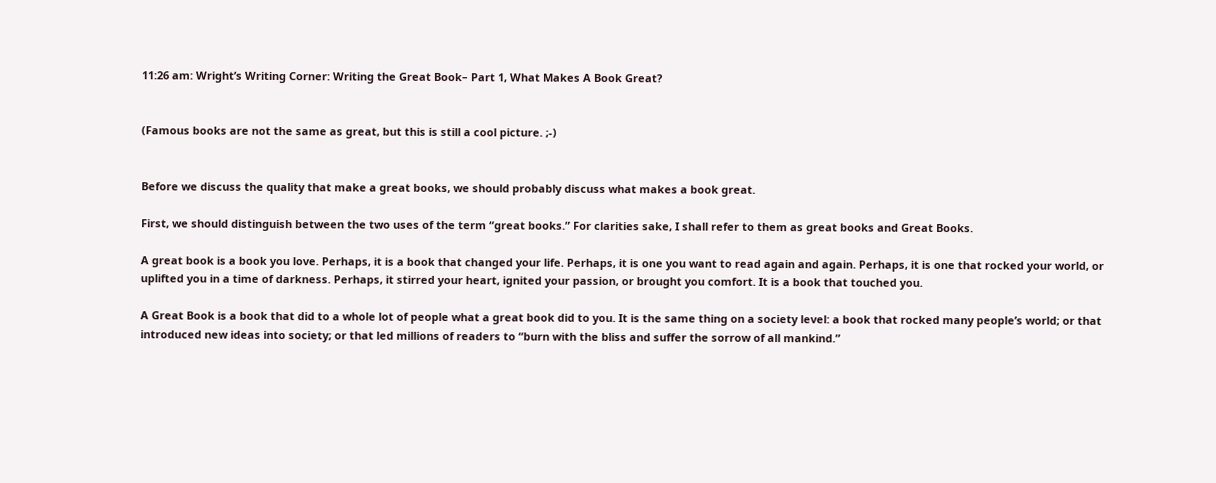11:26 am: Wright’s Writing Corner: Writing the Great Book– Part 1, What Makes A Book Great?


(Famous books are not the same as great, but this is still a cool picture. ;-)


Before we discuss the quality that make a great books, we should probably discuss what makes a book great.

First, we should distinguish between the two uses of the term “great books.” For clarities sake, I shall refer to them as great books and Great Books.

A great book is a book you love. Perhaps, it is a book that changed your life. Perhaps, it is one you want to read again and again. Perhaps, it is one that rocked your world, or uplifted you in a time of darkness. Perhaps, it stirred your heart, ignited your passion, or brought you comfort. It is a book that touched you.

A Great Book is a book that did to a whole lot of people what a great book did to you. It is the same thing on a society level: a book that rocked many people’s world; or that introduced new ideas into society; or that led millions of readers to “burn with the bliss and suffer the sorrow of all mankind.”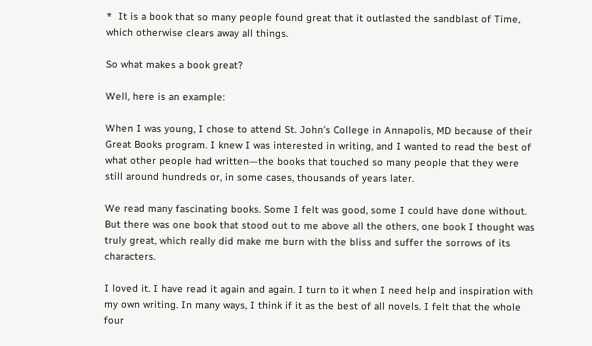*  It is a book that so many people found great that it outlasted the sandblast of Time, which otherwise clears away all things.

So what makes a book great?

Well, here is an example:

When I was young, I chose to attend St. John’s College in Annapolis, MD because of their Great Books program. I knew I was interested in writing, and I wanted to read the best of what other people had written—the books that touched so many people that they were still around hundreds or, in some cases, thousands of years later.

We read many fascinating books. Some I felt was good, some I could have done without. But there was one book that stood out to me above all the others, one book I thought was truly great, which really did make me burn with the bliss and suffer the sorrows of its characters.

I loved it. I have read it again and again. I turn to it when I need help and inspiration with my own writing. In many ways, I think if it as the best of all novels. I felt that the whole four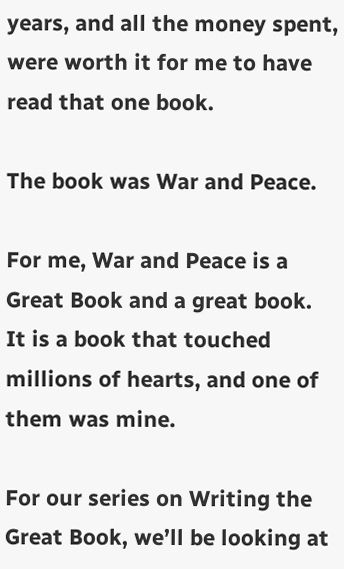years, and all the money spent, were worth it for me to have read that one book.

The book was War and Peace.

For me, War and Peace is a Great Book and a great book. It is a book that touched millions of hearts, and one of them was mine.

For our series on Writing the Great Book, we’ll be looking at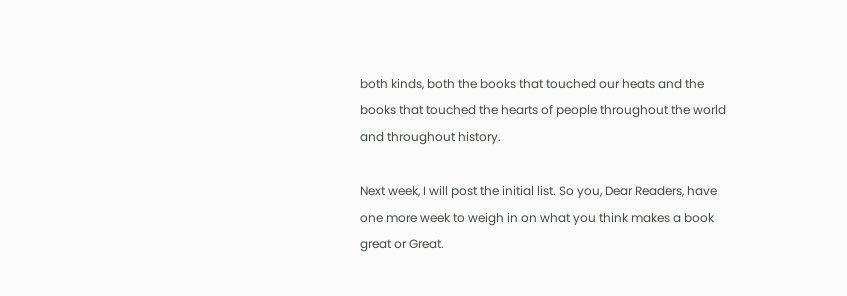both kinds, both the books that touched our heats and the books that touched the hearts of people throughout the world and throughout history.

Next week, I will post the initial list. So you, Dear Readers, have one more week to weigh in on what you think makes a book great or Great.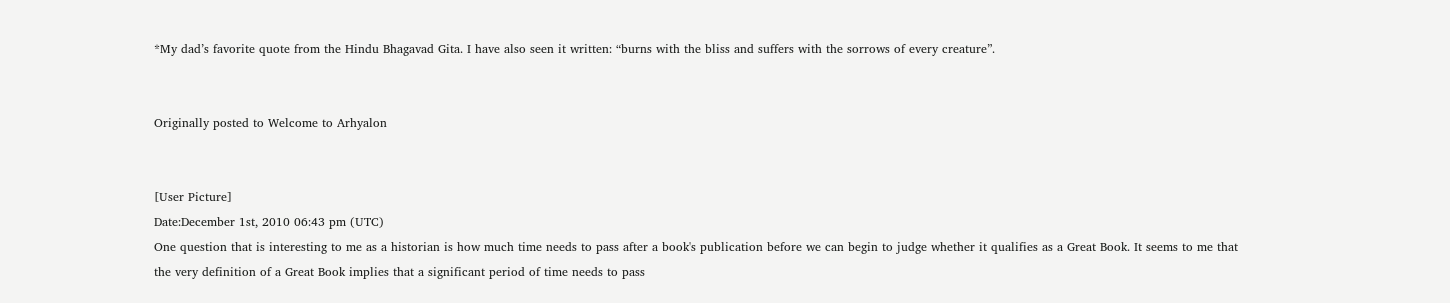*My dad’s favorite quote from the Hindu Bhagavad Gita. I have also seen it written: “burns with the bliss and suffers with the sorrows of every creature”.


Originally posted to Welcome to Arhyalon


[User Picture]
Date:December 1st, 2010 06:43 pm (UTC)
One question that is interesting to me as a historian is how much time needs to pass after a book's publication before we can begin to judge whether it qualifies as a Great Book. It seems to me that the very definition of a Great Book implies that a significant period of time needs to pass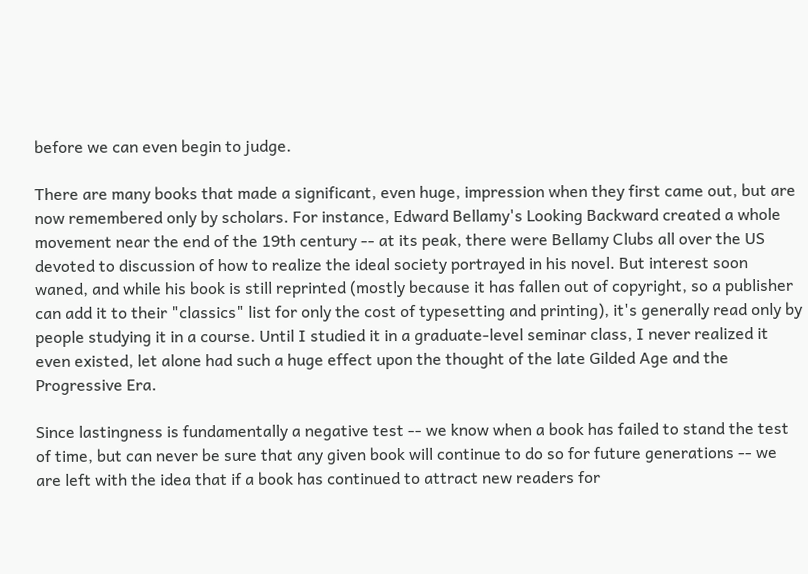before we can even begin to judge.

There are many books that made a significant, even huge, impression when they first came out, but are now remembered only by scholars. For instance, Edward Bellamy's Looking Backward created a whole movement near the end of the 19th century -- at its peak, there were Bellamy Clubs all over the US devoted to discussion of how to realize the ideal society portrayed in his novel. But interest soon waned, and while his book is still reprinted (mostly because it has fallen out of copyright, so a publisher can add it to their "classics" list for only the cost of typesetting and printing), it's generally read only by people studying it in a course. Until I studied it in a graduate-level seminar class, I never realized it even existed, let alone had such a huge effect upon the thought of the late Gilded Age and the Progressive Era.

Since lastingness is fundamentally a negative test -- we know when a book has failed to stand the test of time, but can never be sure that any given book will continue to do so for future generations -- we are left with the idea that if a book has continued to attract new readers for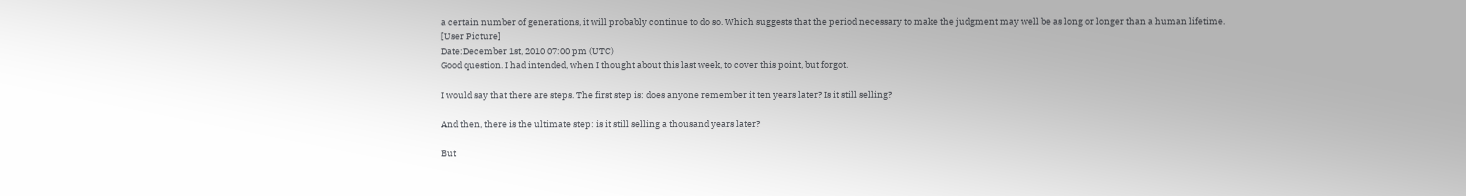a certain number of generations, it will probably continue to do so. Which suggests that the period necessary to make the judgment may well be as long or longer than a human lifetime.
[User Picture]
Date:December 1st, 2010 07:00 pm (UTC)
Good question. I had intended, when I thought about this last week, to cover this point, but forgot.

I would say that there are steps. The first step is: does anyone remember it ten years later? Is it still selling?

And then, there is the ultimate step: is it still selling a thousand years later?

But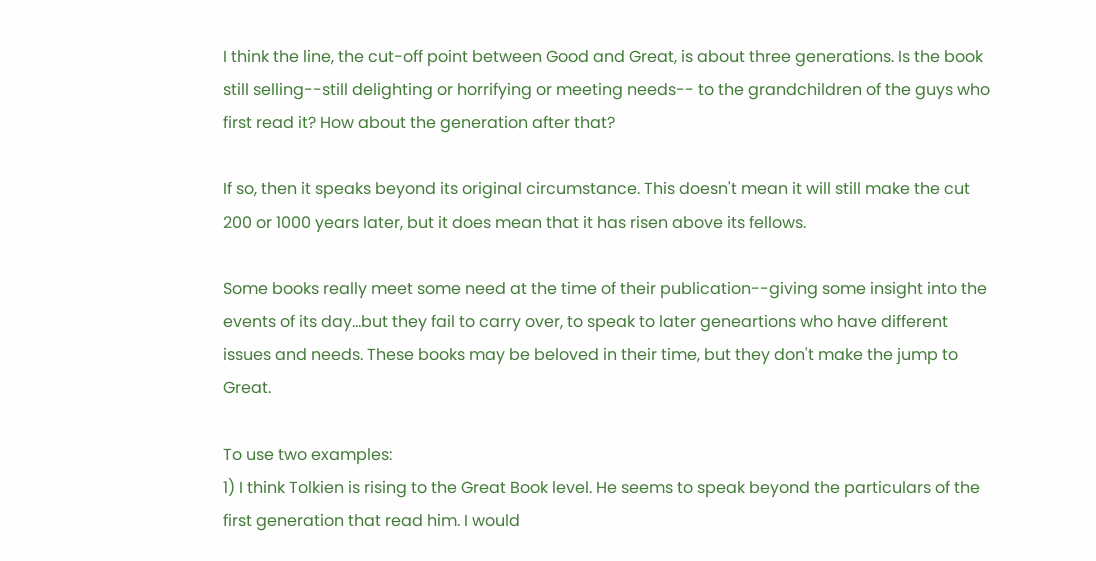I think the line, the cut-off point between Good and Great, is about three generations. Is the book still selling--still delighting or horrifying or meeting needs-- to the grandchildren of the guys who first read it? How about the generation after that?

If so, then it speaks beyond its original circumstance. This doesn't mean it will still make the cut 200 or 1000 years later, but it does mean that it has risen above its fellows.

Some books really meet some need at the time of their publication--giving some insight into the events of its day...but they fail to carry over, to speak to later geneartions who have different issues and needs. These books may be beloved in their time, but they don't make the jump to Great.

To use two examples:
1) I think Tolkien is rising to the Great Book level. He seems to speak beyond the particulars of the first generation that read him. I would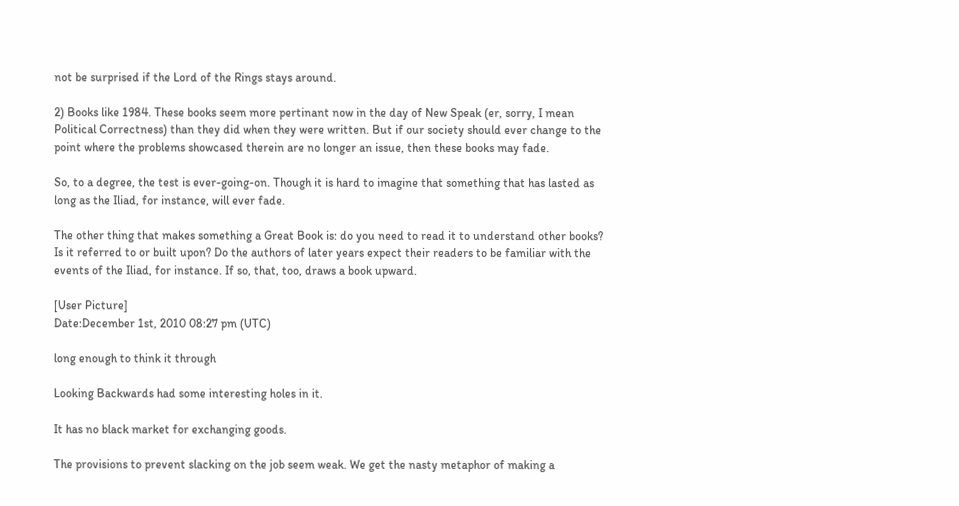not be surprised if the Lord of the Rings stays around.

2) Books like 1984. These books seem more pertinant now in the day of New Speak (er, sorry, I mean Political Correctness) than they did when they were written. But if our society should ever change to the point where the problems showcased therein are no longer an issue, then these books may fade.

So, to a degree, the test is ever-going-on. Though it is hard to imagine that something that has lasted as long as the Iliad, for instance, will ever fade.

The other thing that makes something a Great Book is: do you need to read it to understand other books? Is it referred to or built upon? Do the authors of later years expect their readers to be familiar with the events of the Iliad, for instance. If so, that, too, draws a book upward.

[User Picture]
Date:December 1st, 2010 08:27 pm (UTC)

long enough to think it through

Looking Backwards had some interesting holes in it.

It has no black market for exchanging goods.

The provisions to prevent slacking on the job seem weak. We get the nasty metaphor of making a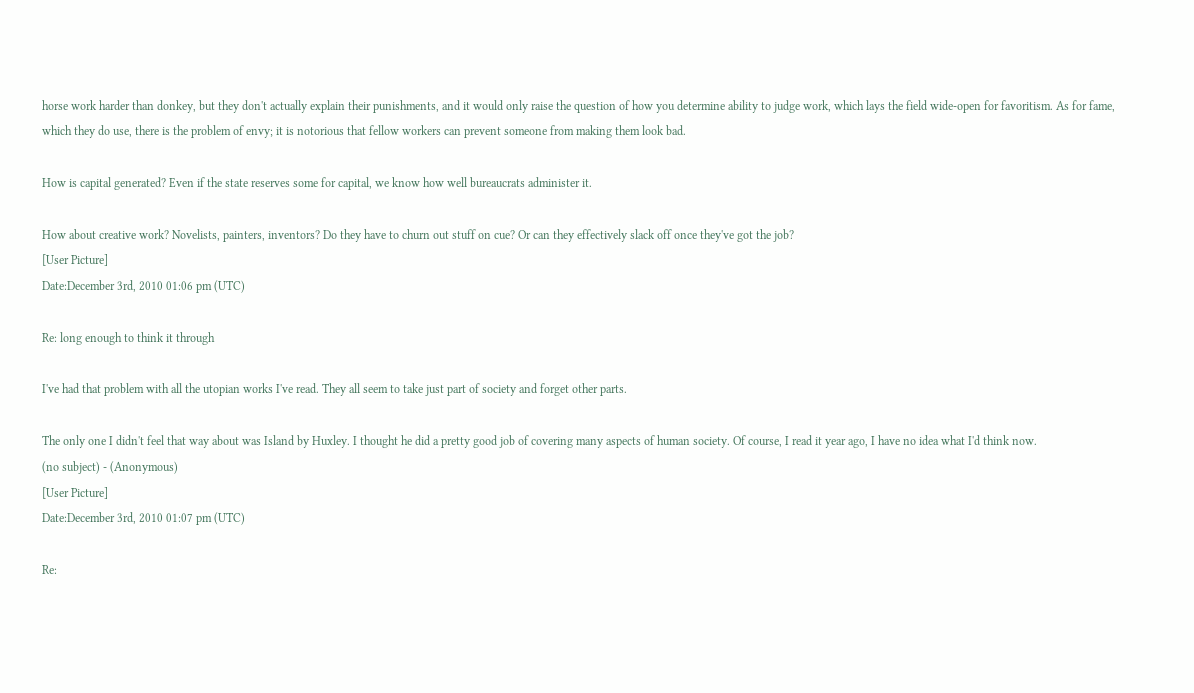horse work harder than donkey, but they don't actually explain their punishments, and it would only raise the question of how you determine ability to judge work, which lays the field wide-open for favoritism. As for fame, which they do use, there is the problem of envy; it is notorious that fellow workers can prevent someone from making them look bad.

How is capital generated? Even if the state reserves some for capital, we know how well bureaucrats administer it.

How about creative work? Novelists, painters, inventors? Do they have to churn out stuff on cue? Or can they effectively slack off once they've got the job?
[User Picture]
Date:December 3rd, 2010 01:06 pm (UTC)

Re: long enough to think it through

I've had that problem with all the utopian works I've read. They all seem to take just part of society and forget other parts.

The only one I didn't feel that way about was Island by Huxley. I thought he did a pretty good job of covering many aspects of human society. Of course, I read it year ago, I have no idea what I'd think now.
(no subject) - (Anonymous)
[User Picture]
Date:December 3rd, 2010 01:07 pm (UTC)

Re: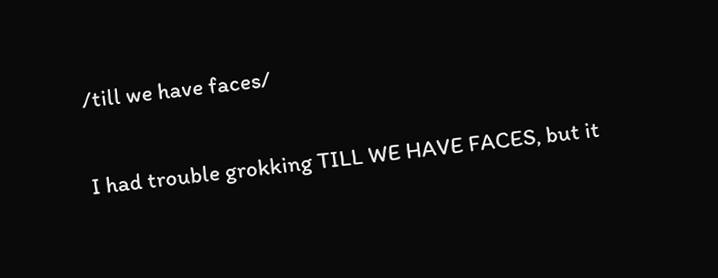/till we have faces/

I had trouble grokking TILL WE HAVE FACES, but it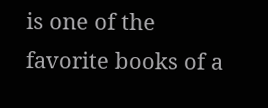is one of the favorite books of a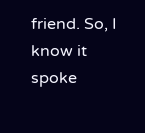friend. So, I know it spoke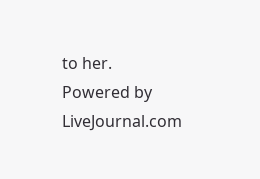to her.
Powered by LiveJournal.com